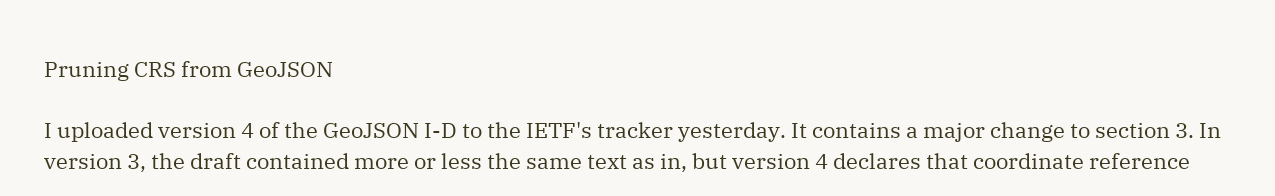Pruning CRS from GeoJSON

I uploaded version 4 of the GeoJSON I-D to the IETF's tracker yesterday. It contains a major change to section 3. In version 3, the draft contained more or less the same text as in, but version 4 declares that coordinate reference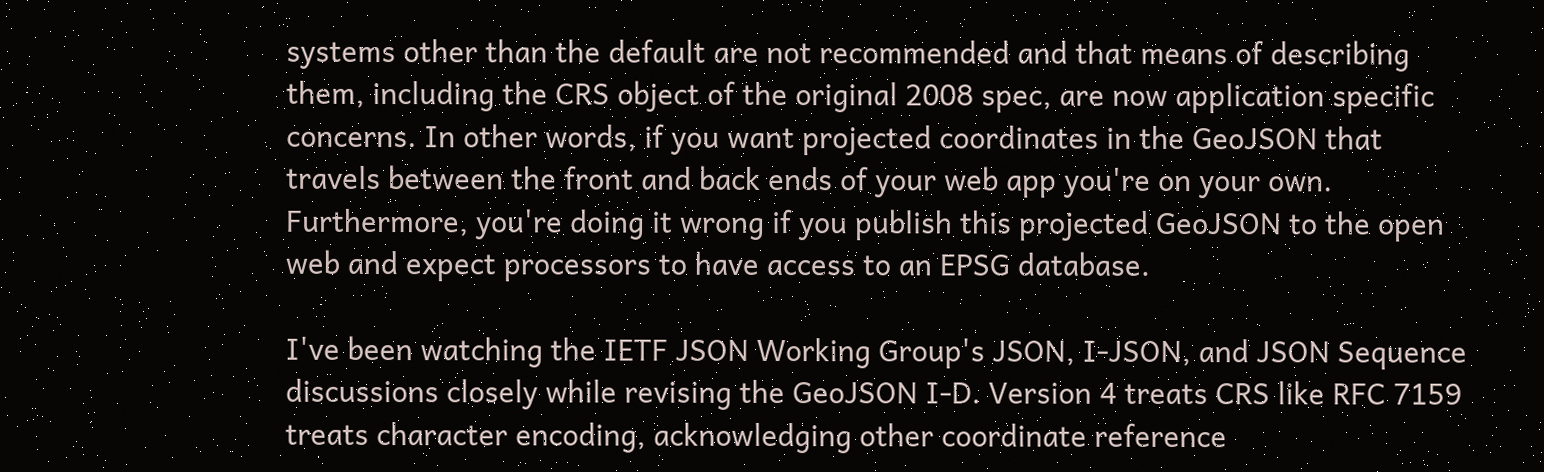systems other than the default are not recommended and that means of describing them, including the CRS object of the original 2008 spec, are now application specific concerns. In other words, if you want projected coordinates in the GeoJSON that travels between the front and back ends of your web app you're on your own. Furthermore, you're doing it wrong if you publish this projected GeoJSON to the open web and expect processors to have access to an EPSG database.

I've been watching the IETF JSON Working Group's JSON, I-JSON, and JSON Sequence discussions closely while revising the GeoJSON I-D. Version 4 treats CRS like RFC 7159 treats character encoding, acknowledging other coordinate reference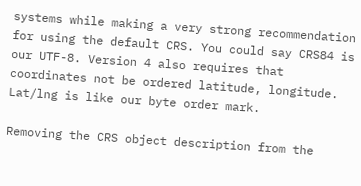systems while making a very strong recommendation for using the default CRS. You could say CRS84 is our UTF-8. Version 4 also requires that coordinates not be ordered latitude, longitude. Lat/lng is like our byte order mark.

Removing the CRS object description from the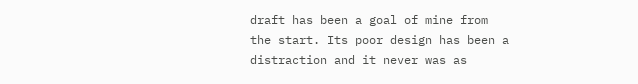draft has been a goal of mine from the start. Its poor design has been a distraction and it never was as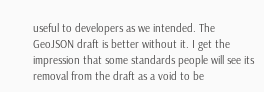useful to developers as we intended. The GeoJSON draft is better without it. I get the impression that some standards people will see its removal from the draft as a void to be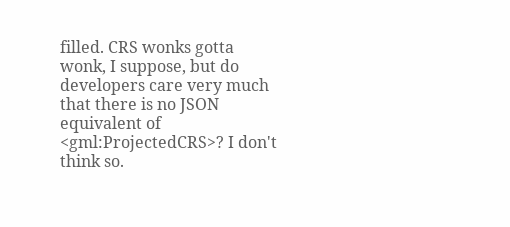filled. CRS wonks gotta wonk, I suppose, but do developers care very much that there is no JSON equivalent of <gml:ProjectedCRS>? I don't think so.